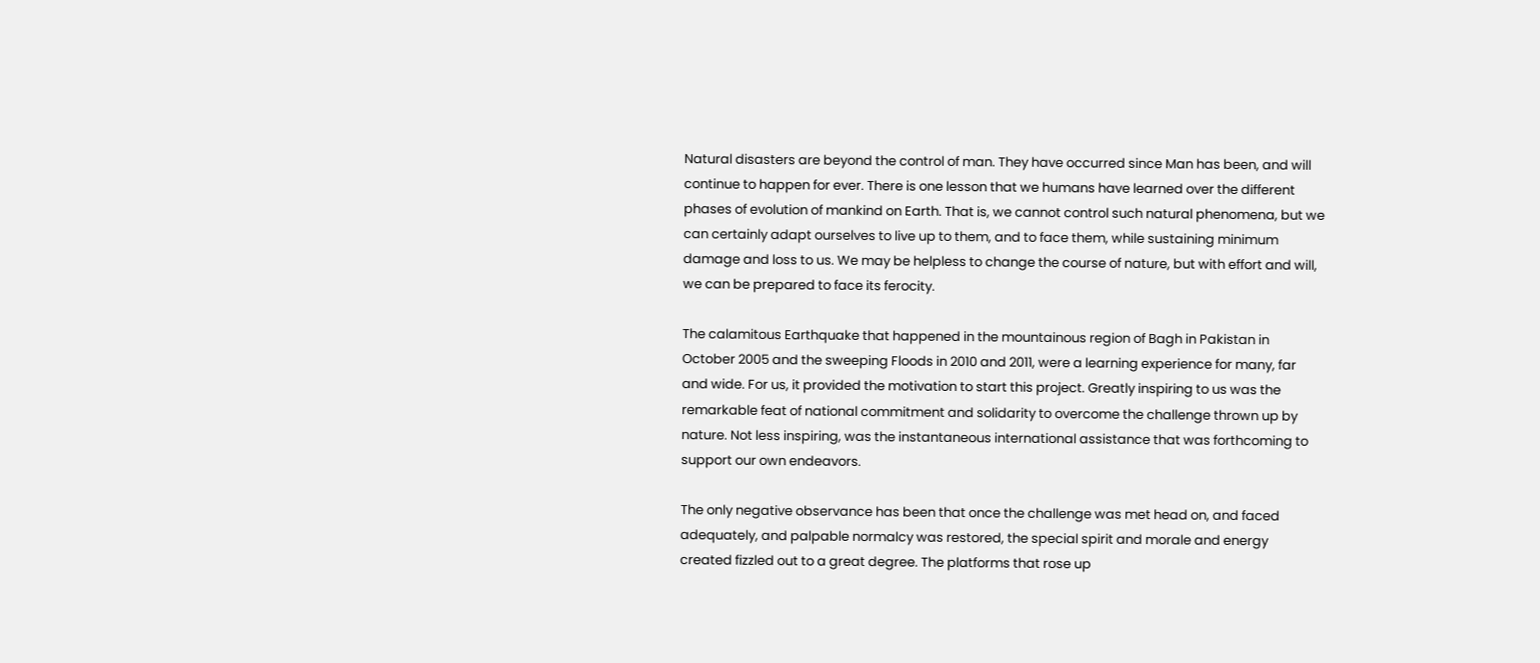Natural disasters are beyond the control of man. They have occurred since Man has been, and will continue to happen for ever. There is one lesson that we humans have learned over the different phases of evolution of mankind on Earth. That is, we cannot control such natural phenomena, but we can certainly adapt ourselves to live up to them, and to face them, while sustaining minimum damage and loss to us. We may be helpless to change the course of nature, but with effort and will, we can be prepared to face its ferocity.

The calamitous Earthquake that happened in the mountainous region of Bagh in Pakistan in October 2005 and the sweeping Floods in 2010 and 2011, were a learning experience for many, far and wide. For us, it provided the motivation to start this project. Greatly inspiring to us was the remarkable feat of national commitment and solidarity to overcome the challenge thrown up by nature. Not less inspiring, was the instantaneous international assistance that was forthcoming to support our own endeavors.

The only negative observance has been that once the challenge was met head on, and faced adequately, and palpable normalcy was restored, the special spirit and morale and energy created fizzled out to a great degree. The platforms that rose up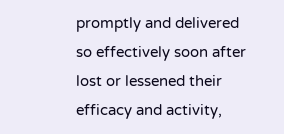promptly and delivered so effectively soon after lost or lessened their efficacy and activity,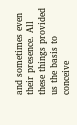and sometimes even their presence. All these things provided us the basis to conceive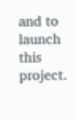and to launch this project.